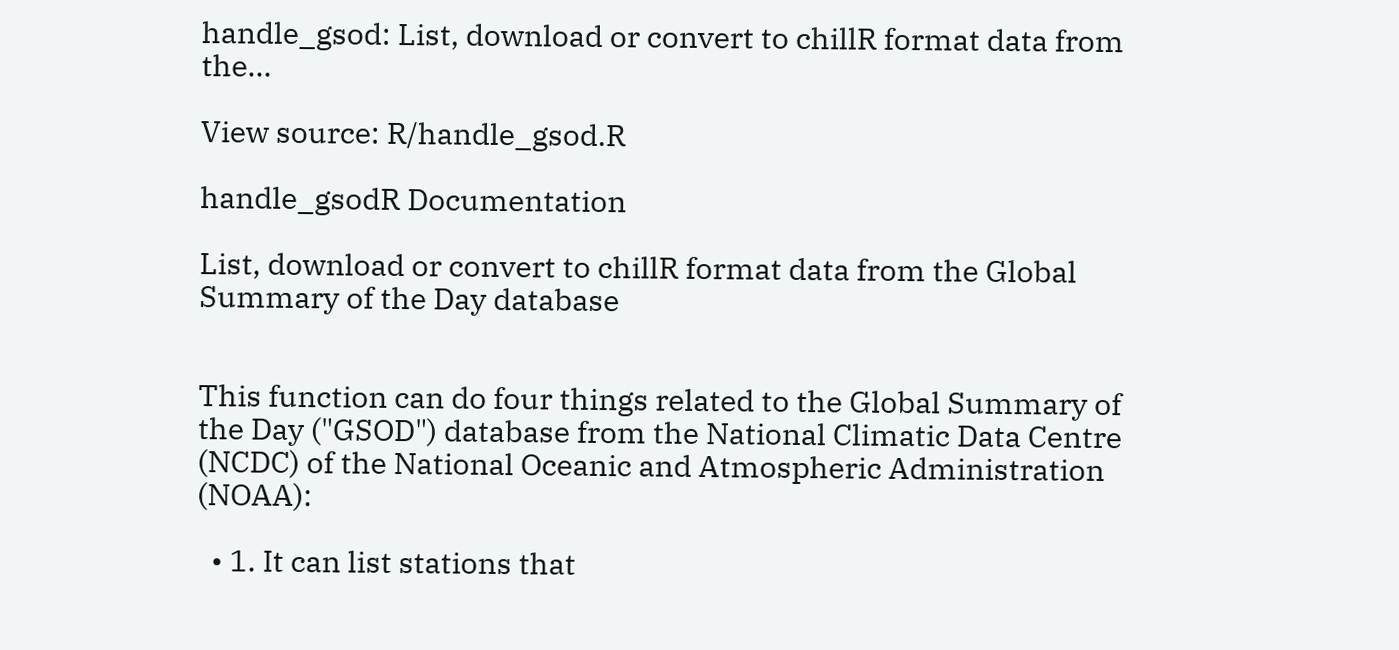handle_gsod: List, download or convert to chillR format data from the...

View source: R/handle_gsod.R

handle_gsodR Documentation

List, download or convert to chillR format data from the Global Summary of the Day database


This function can do four things related to the Global Summary of the Day ("GSOD") database from the National Climatic Data Centre (NCDC) of the National Oceanic and Atmospheric Administration (NOAA):

  • 1. It can list stations that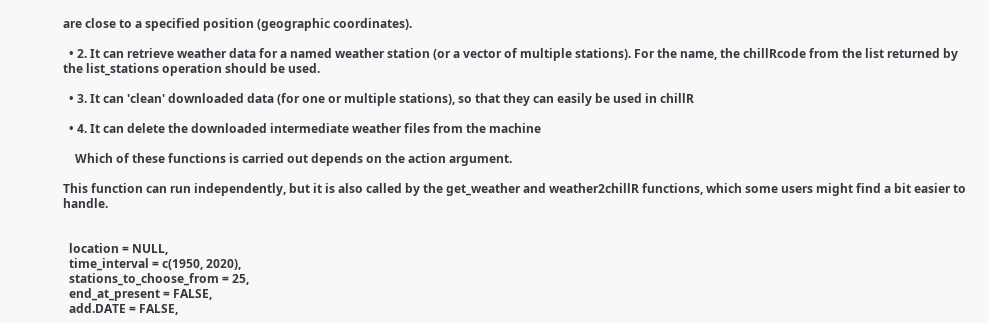are close to a specified position (geographic coordinates).

  • 2. It can retrieve weather data for a named weather station (or a vector of multiple stations). For the name, the chillRcode from the list returned by the list_stations operation should be used.

  • 3. It can 'clean' downloaded data (for one or multiple stations), so that they can easily be used in chillR

  • 4. It can delete the downloaded intermediate weather files from the machine

    Which of these functions is carried out depends on the action argument.

This function can run independently, but it is also called by the get_weather and weather2chillR functions, which some users might find a bit easier to handle.


  location = NULL,
  time_interval = c(1950, 2020),
  stations_to_choose_from = 25,
  end_at_present = FALSE,
  add.DATE = FALSE,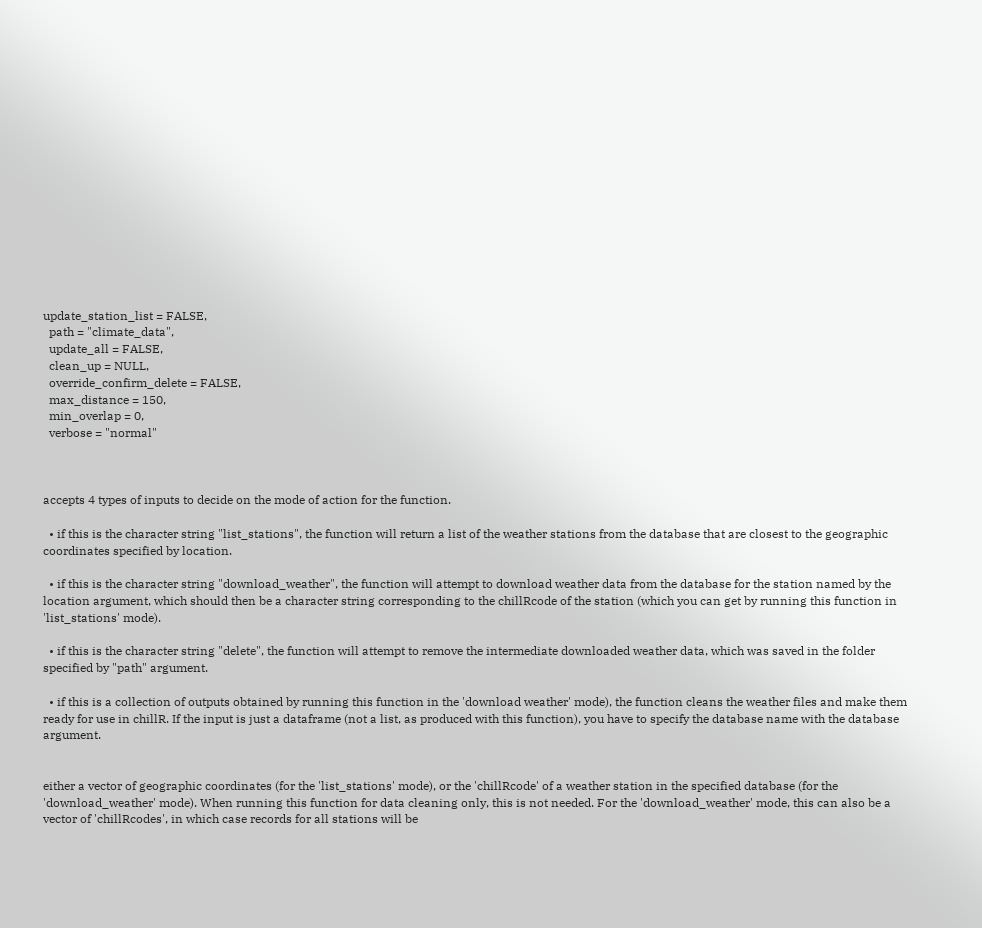update_station_list = FALSE,
  path = "climate_data",
  update_all = FALSE,
  clean_up = NULL,
  override_confirm_delete = FALSE,
  max_distance = 150,
  min_overlap = 0,
  verbose = "normal"



accepts 4 types of inputs to decide on the mode of action for the function.

  • if this is the character string "list_stations", the function will return a list of the weather stations from the database that are closest to the geographic coordinates specified by location.

  • if this is the character string "download_weather", the function will attempt to download weather data from the database for the station named by the location argument, which should then be a character string corresponding to the chillRcode of the station (which you can get by running this function in 'list_stations' mode).

  • if this is the character string "delete", the function will attempt to remove the intermediate downloaded weather data, which was saved in the folder specified by "path" argument.

  • if this is a collection of outputs obtained by running this function in the 'download weather' mode), the function cleans the weather files and make them ready for use in chillR. If the input is just a dataframe (not a list, as produced with this function), you have to specify the database name with the database argument.


either a vector of geographic coordinates (for the 'list_stations' mode), or the 'chillRcode' of a weather station in the specified database (for the 'download_weather' mode). When running this function for data cleaning only, this is not needed. For the 'download_weather' mode, this can also be a vector of 'chillRcodes', in which case records for all stations will be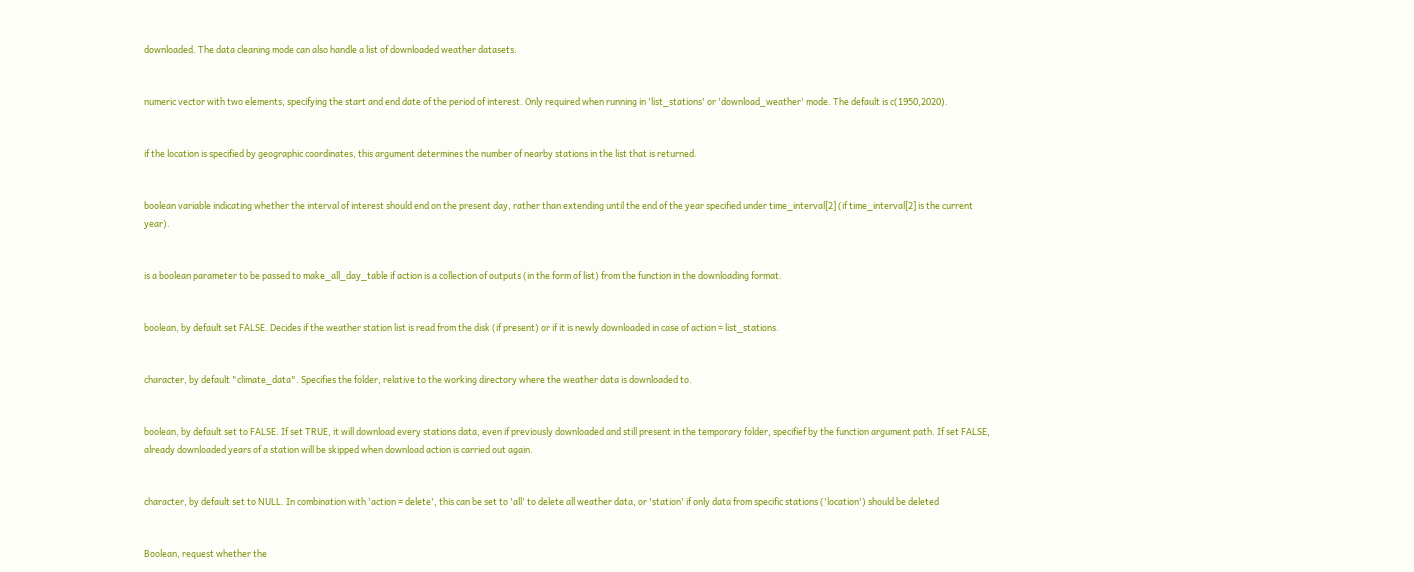downloaded. The data cleaning mode can also handle a list of downloaded weather datasets.


numeric vector with two elements, specifying the start and end date of the period of interest. Only required when running in 'list_stations' or 'download_weather' mode. The default is c(1950,2020).


if the location is specified by geographic coordinates, this argument determines the number of nearby stations in the list that is returned.


boolean variable indicating whether the interval of interest should end on the present day, rather than extending until the end of the year specified under time_interval[2] (if time_interval[2] is the current year).


is a boolean parameter to be passed to make_all_day_table if action is a collection of outputs (in the form of list) from the function in the downloading format.


boolean, by default set FALSE. Decides if the weather station list is read from the disk (if present) or if it is newly downloaded in case of action = list_stations.


character, by default "climate_data". Specifies the folder, relative to the working directory where the weather data is downloaded to.


boolean, by default set to FALSE. If set TRUE, it will download every stations data, even if previously downloaded and still present in the temporary folder, specifief by the function argument path. If set FALSE, already downloaded years of a station will be skipped when download action is carried out again.


character, by default set to NULL. In combination with 'action = delete', this can be set to 'all' to delete all weather data, or 'station' if only data from specific stations ('location') should be deleted


Boolean, request whether the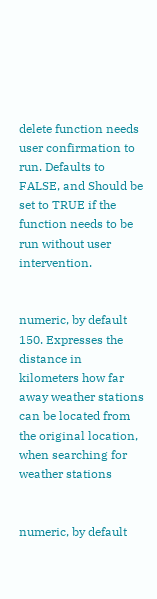delete function needs user confirmation to run. Defaults to FALSE, and Should be set to TRUE if the function needs to be run without user intervention.


numeric, by default 150. Expresses the distance in kilometers how far away weather stations can be located from the original location, when searching for weather stations


numeric, by default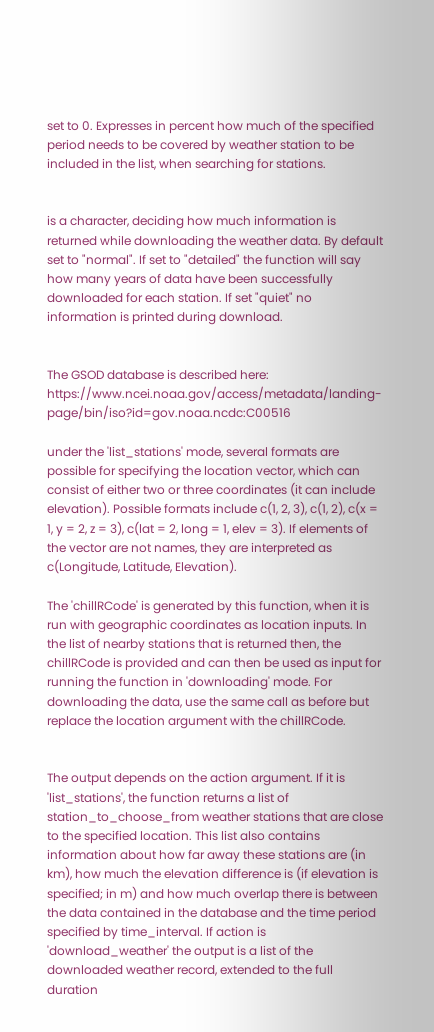set to 0. Expresses in percent how much of the specified period needs to be covered by weather station to be included in the list, when searching for stations.


is a character, deciding how much information is returned while downloading the weather data. By default set to "normal". If set to "detailed" the function will say how many years of data have been successfully downloaded for each station. If set "quiet" no information is printed during download.


The GSOD database is described here: https://www.ncei.noaa.gov/access/metadata/landing-page/bin/iso?id=gov.noaa.ncdc:C00516

under the 'list_stations' mode, several formats are possible for specifying the location vector, which can consist of either two or three coordinates (it can include elevation). Possible formats include c(1, 2, 3), c(1, 2), c(x = 1, y = 2, z = 3), c(lat = 2, long = 1, elev = 3). If elements of the vector are not names, they are interpreted as c(Longitude, Latitude, Elevation).

The 'chillRCode' is generated by this function, when it is run with geographic coordinates as location inputs. In the list of nearby stations that is returned then, the chillRCode is provided and can then be used as input for running the function in 'downloading' mode. For downloading the data, use the same call as before but replace the location argument with the chillRCode.


The output depends on the action argument. If it is 'list_stations', the function returns a list of station_to_choose_from weather stations that are close to the specified location. This list also contains information about how far away these stations are (in km), how much the elevation difference is (if elevation is specified; in m) and how much overlap there is between the data contained in the database and the time period specified by time_interval. If action is 'download_weather' the output is a list of the downloaded weather record, extended to the full duration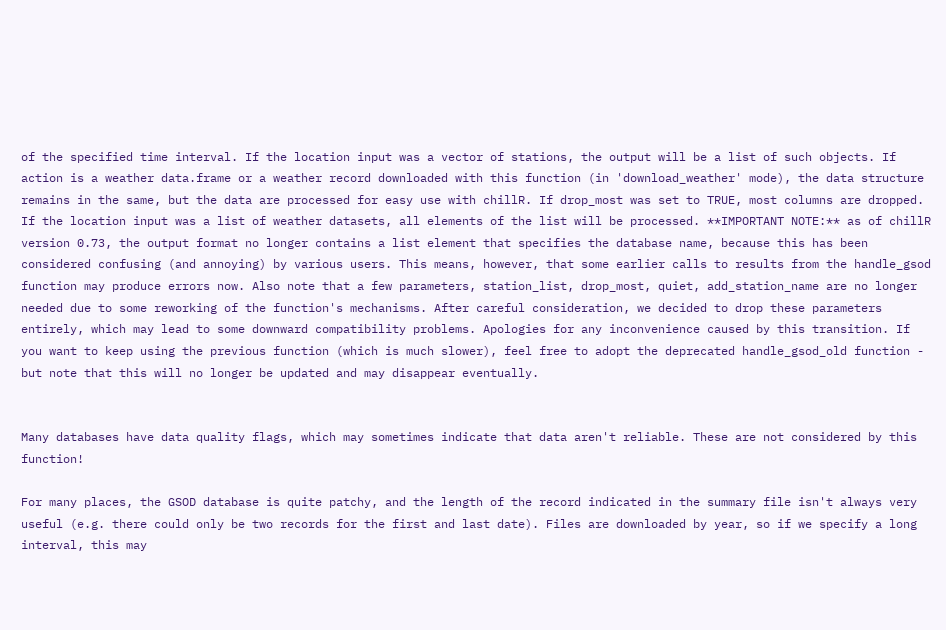of the specified time interval. If the location input was a vector of stations, the output will be a list of such objects. If action is a weather data.frame or a weather record downloaded with this function (in 'download_weather' mode), the data structure remains in the same, but the data are processed for easy use with chillR. If drop_most was set to TRUE, most columns are dropped. If the location input was a list of weather datasets, all elements of the list will be processed. **IMPORTANT NOTE:** as of chillR version 0.73, the output format no longer contains a list element that specifies the database name, because this has been considered confusing (and annoying) by various users. This means, however, that some earlier calls to results from the handle_gsod function may produce errors now. Also note that a few parameters, station_list, drop_most, quiet, add_station_name are no longer needed due to some reworking of the function's mechanisms. After careful consideration, we decided to drop these parameters entirely, which may lead to some downward compatibility problems. Apologies for any inconvenience caused by this transition. If you want to keep using the previous function (which is much slower), feel free to adopt the deprecated handle_gsod_old function - but note that this will no longer be updated and may disappear eventually.


Many databases have data quality flags, which may sometimes indicate that data aren't reliable. These are not considered by this function!

For many places, the GSOD database is quite patchy, and the length of the record indicated in the summary file isn't always very useful (e.g. there could only be two records for the first and last date). Files are downloaded by year, so if we specify a long interval, this may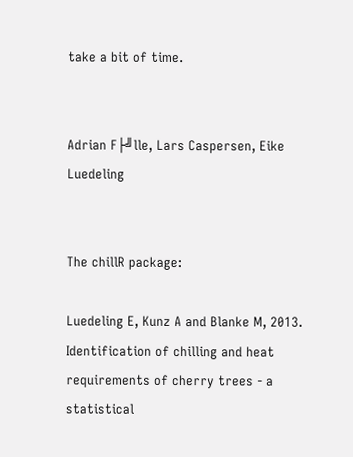take a bit of time.


Adrian F├╝lle, Lars Caspersen, Eike Luedeling


The chillR package:

Luedeling E, Kunz A and Blanke M, 2013. Identification of chilling and heat requirements of cherry trees - a statistical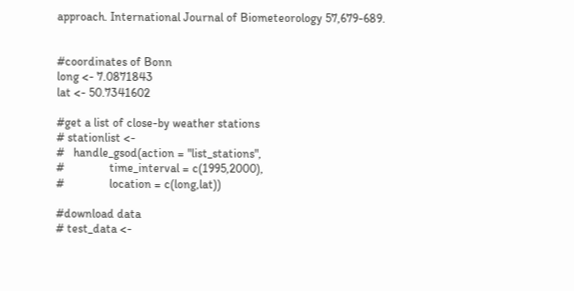approach. International Journal of Biometeorology 57,679-689.


#coordinates of Bonn
long <- 7.0871843
lat <- 50.7341602

#get a list of close-by weather stations
# stationlist <-
#   handle_gsod(action = "list_stations",
#               time_interval = c(1995,2000),
#               location = c(long,lat))

#download data
# test_data <-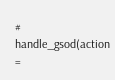#   handle_gsod(action =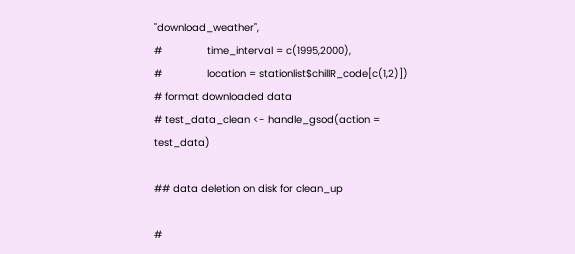"download_weather",
#               time_interval = c(1995,2000),
#               location = stationlist$chillR_code[c(1,2)])
# format downloaded data
# test_data_clean <- handle_gsod(action = test_data)

## data deletion on disk for clean_up

#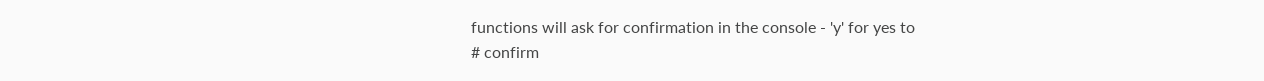functions will ask for confirmation in the console - 'y' for yes to
# confirm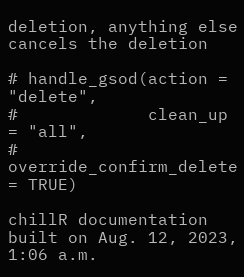deletion, anything else cancels the deletion

# handle_gsod(action = "delete",
#             clean_up = "all",
#             override_confirm_delete = TRUE)

chillR documentation built on Aug. 12, 2023, 1:06 a.m.